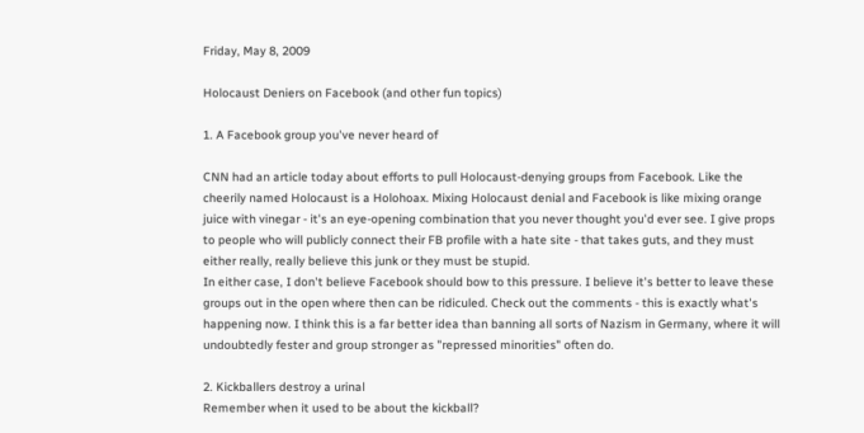Friday, May 8, 2009

Holocaust Deniers on Facebook (and other fun topics)

1. A Facebook group you've never heard of

CNN had an article today about efforts to pull Holocaust-denying groups from Facebook. Like the cheerily named Holocaust is a Holohoax. Mixing Holocaust denial and Facebook is like mixing orange juice with vinegar - it's an eye-opening combination that you never thought you'd ever see. I give props to people who will publicly connect their FB profile with a hate site - that takes guts, and they must either really, really believe this junk or they must be stupid.
In either case, I don't believe Facebook should bow to this pressure. I believe it's better to leave these groups out in the open where then can be ridiculed. Check out the comments - this is exactly what's happening now. I think this is a far better idea than banning all sorts of Nazism in Germany, where it will undoubtedly fester and group stronger as "repressed minorities" often do.

2. Kickballers destroy a urinal
Remember when it used to be about the kickball?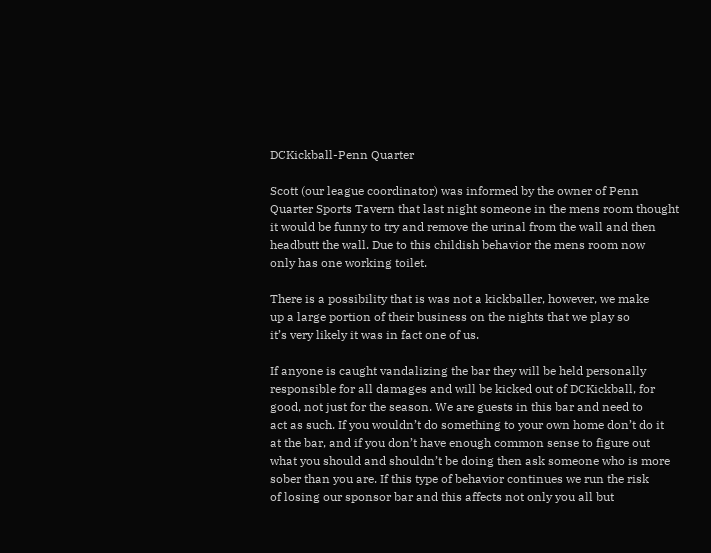DCKickball-Penn Quarter

Scott (our league coordinator) was informed by the owner of Penn
Quarter Sports Tavern that last night someone in the mens room thought
it would be funny to try and remove the urinal from the wall and then
headbutt the wall. Due to this childish behavior the mens room now
only has one working toilet.

There is a possibility that is was not a kickballer, however, we make
up a large portion of their business on the nights that we play so
it’s very likely it was in fact one of us.

If anyone is caught vandalizing the bar they will be held personally
responsible for all damages and will be kicked out of DCKickball, for
good, not just for the season. We are guests in this bar and need to
act as such. If you wouldn’t do something to your own home don’t do it
at the bar, and if you don’t have enough common sense to figure out
what you should and shouldn’t be doing then ask someone who is more
sober than you are. If this type of behavior continues we run the risk
of losing our sponsor bar and this affects not only you all but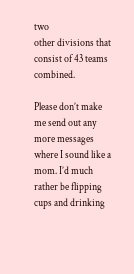two
other divisions that consist of 43 teams combined.

Please don’t make me send out any more messages where I sound like a
mom. I’d much rather be flipping cups and drinking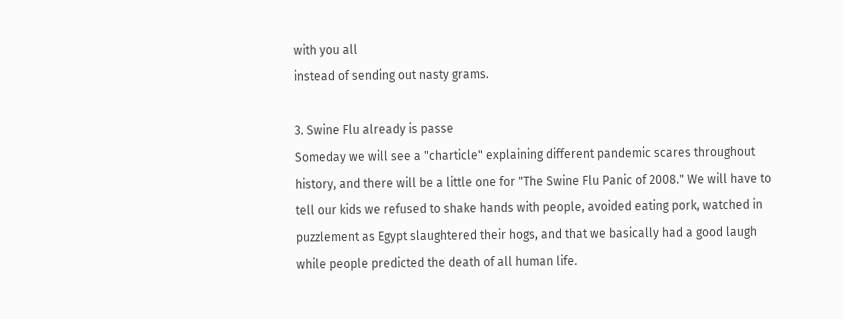with you all
instead of sending out nasty grams.

3. Swine Flu already is passe
Someday we will see a "charticle" explaining different pandemic scares throughout history, and there will be a little one for "The Swine Flu Panic of 2008." We will have to tell our kids we refused to shake hands with people, avoided eating pork, watched in puzzlement as Egypt slaughtered their hogs, and that we basically had a good laugh while people predicted the death of all human life.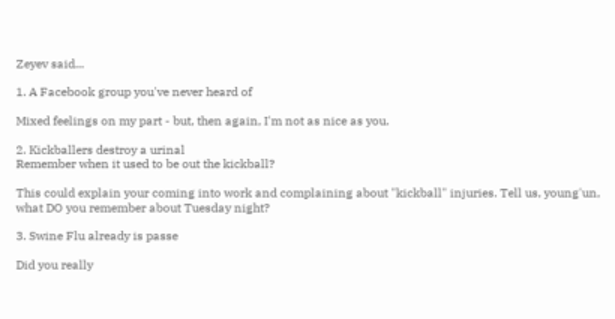Zeyev said...

1. A Facebook group you've never heard of

Mixed feelings on my part - but, then again, I'm not as nice as you.

2. Kickballers destroy a urinal
Remember when it used to be out the kickball?

This could explain your coming into work and complaining about "kickball" injuries. Tell us, young'un, what DO you remember about Tuesday night?

3. Swine Flu already is passe

Did you really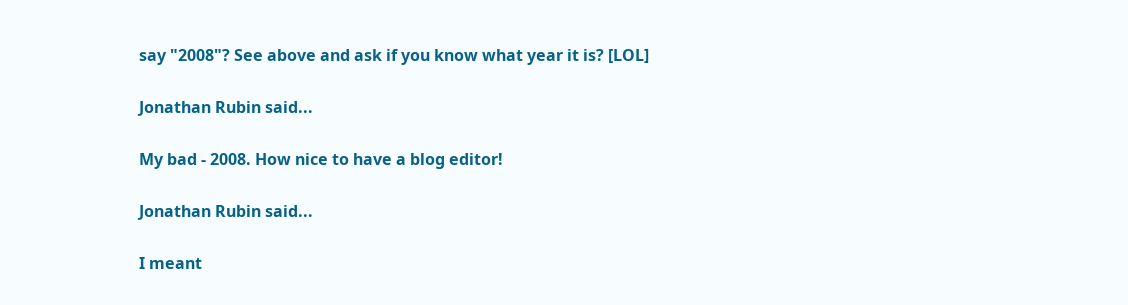say "2008"? See above and ask if you know what year it is? [LOL]

Jonathan Rubin said...

My bad - 2008. How nice to have a blog editor!

Jonathan Rubin said...

I meant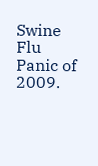Swine Flu Panic of 2009.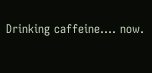Drinking caffeine.... now.